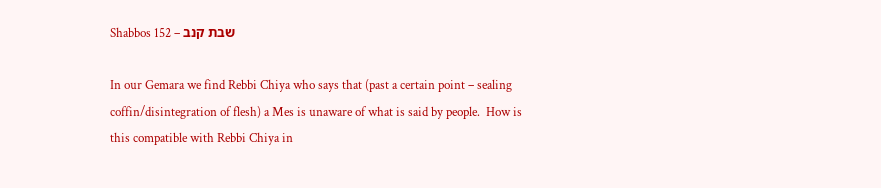Shabbos 152 – שבת קנב

In our Gemara we find Rebbi Chiya who says that (past a certain point – sealing coffin/disintegration of flesh) a Mes is unaware of what is said by people.  How is this compatible with Rebbi Chiya in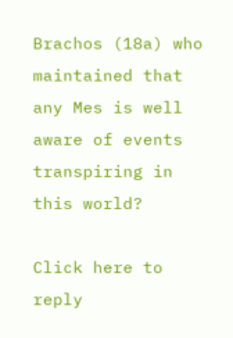Brachos (18a) who maintained that any Mes is well aware of events transpiring in this world?

Click here to reply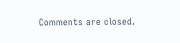Comments are closed.